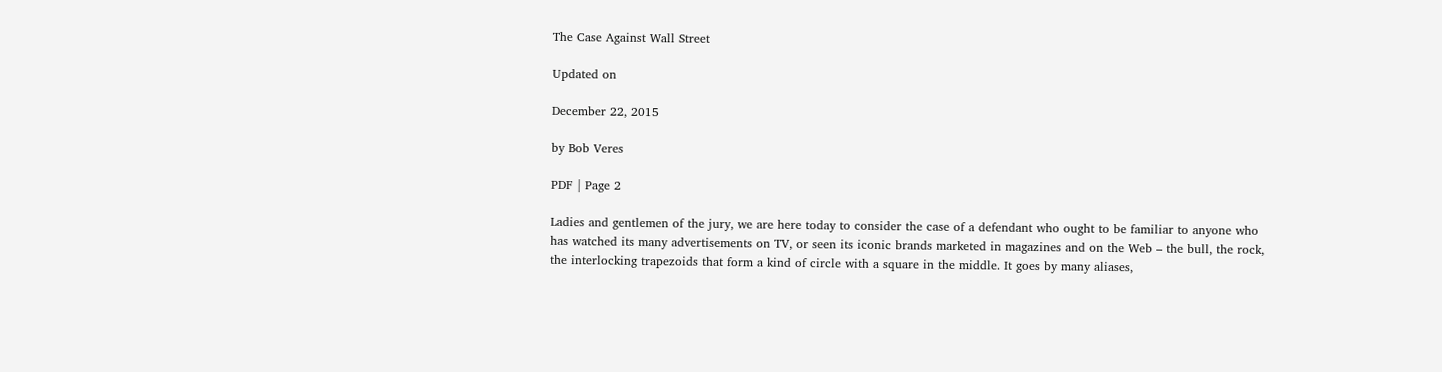The Case Against Wall Street

Updated on

December 22, 2015

by Bob Veres

PDF | Page 2

Ladies and gentlemen of the jury, we are here today to consider the case of a defendant who ought to be familiar to anyone who has watched its many advertisements on TV, or seen its iconic brands marketed in magazines and on the Web – the bull, the rock, the interlocking trapezoids that form a kind of circle with a square in the middle. It goes by many aliases,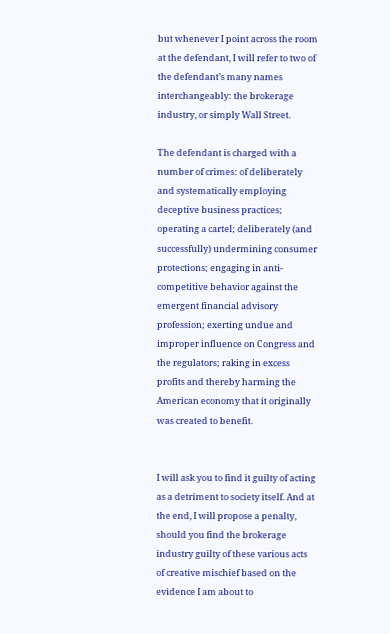but whenever I point across the room at the defendant, I will refer to two of the defendant’s many names interchangeably: the brokerage industry, or simply Wall Street.

The defendant is charged with a number of crimes: of deliberately and systematically employing deceptive business practices; operating a cartel; deliberately (and successfully) undermining consumer protections; engaging in anti-competitive behavior against the emergent financial advisory profession; exerting undue and improper influence on Congress and the regulators; raking in excess profits and thereby harming the American economy that it originally was created to benefit.


I will ask you to find it guilty of acting as a detriment to society itself. And at the end, I will propose a penalty, should you find the brokerage industry guilty of these various acts of creative mischief based on the evidence I am about to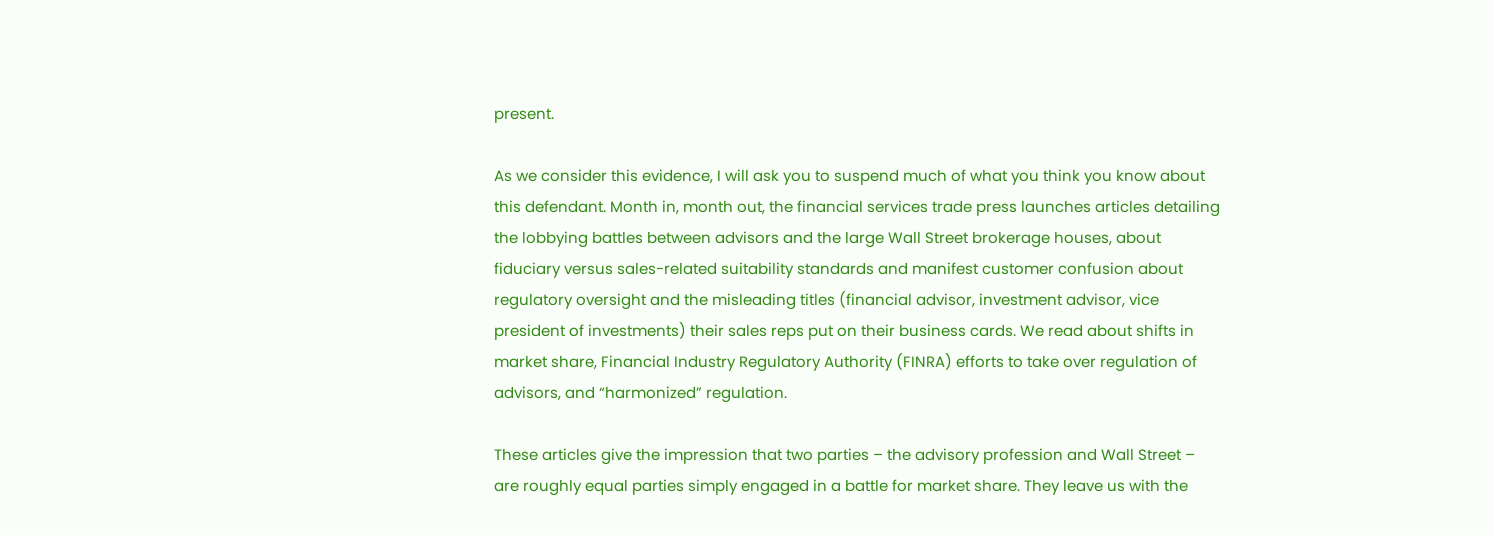present.

As we consider this evidence, I will ask you to suspend much of what you think you know about this defendant. Month in, month out, the financial services trade press launches articles detailing the lobbying battles between advisors and the large Wall Street brokerage houses, about fiduciary versus sales-related suitability standards and manifest customer confusion about regulatory oversight and the misleading titles (financial advisor, investment advisor, vice president of investments) their sales reps put on their business cards. We read about shifts in market share, Financial Industry Regulatory Authority (FINRA) efforts to take over regulation of advisors, and “harmonized” regulation.

These articles give the impression that two parties – the advisory profession and Wall Street – are roughly equal parties simply engaged in a battle for market share. They leave us with the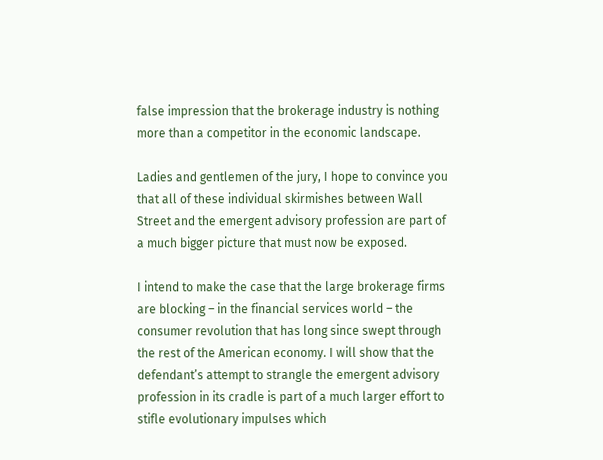false impression that the brokerage industry is nothing more than a competitor in the economic landscape.

Ladies and gentlemen of the jury, I hope to convince you that all of these individual skirmishes between Wall Street and the emergent advisory profession are part of a much bigger picture that must now be exposed.

I intend to make the case that the large brokerage firms are blocking – in the financial services world – the consumer revolution that has long since swept through the rest of the American economy. I will show that the defendant’s attempt to strangle the emergent advisory profession in its cradle is part of a much larger effort to stifle evolutionary impulses which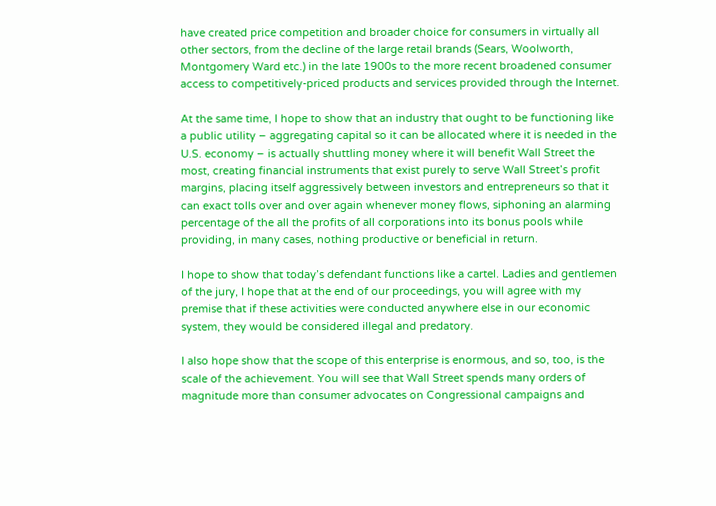have created price competition and broader choice for consumers in virtually all other sectors, from the decline of the large retail brands (Sears, Woolworth, Montgomery Ward etc.) in the late 1900s to the more recent broadened consumer access to competitively-priced products and services provided through the Internet.

At the same time, I hope to show that an industry that ought to be functioning like a public utility – aggregating capital so it can be allocated where it is needed in the U.S. economy – is actually shuttling money where it will benefit Wall Street the most, creating financial instruments that exist purely to serve Wall Street’s profit margins, placing itself aggressively between investors and entrepreneurs so that it can exact tolls over and over again whenever money flows, siphoning an alarming percentage of the all the profits of all corporations into its bonus pools while providing, in many cases, nothing productive or beneficial in return.

I hope to show that today’s defendant functions like a cartel. Ladies and gentlemen of the jury, I hope that at the end of our proceedings, you will agree with my premise that if these activities were conducted anywhere else in our economic system, they would be considered illegal and predatory.

I also hope show that the scope of this enterprise is enormous, and so, too, is the scale of the achievement. You will see that Wall Street spends many orders of magnitude more than consumer advocates on Congressional campaigns and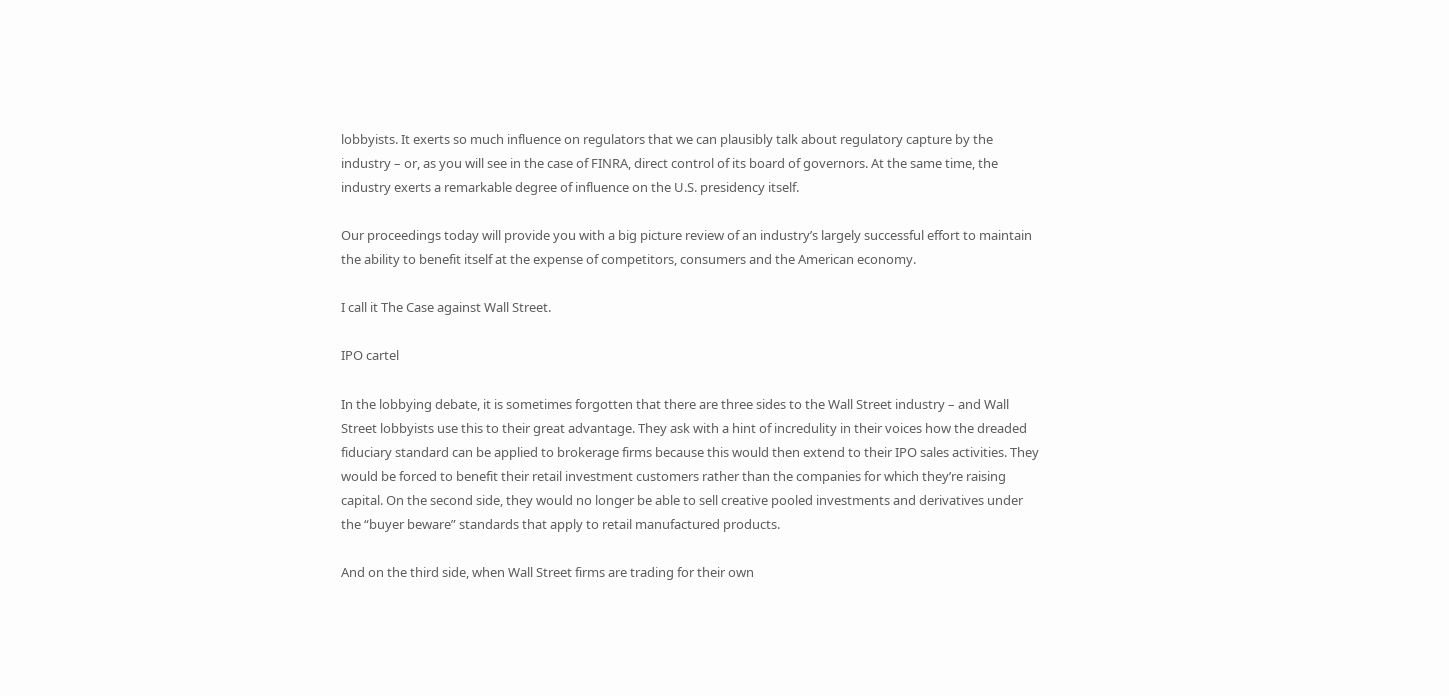lobbyists. It exerts so much influence on regulators that we can plausibly talk about regulatory capture by the industry – or, as you will see in the case of FINRA, direct control of its board of governors. At the same time, the industry exerts a remarkable degree of influence on the U.S. presidency itself.

Our proceedings today will provide you with a big picture review of an industry’s largely successful effort to maintain the ability to benefit itself at the expense of competitors, consumers and the American economy.

I call it The Case against Wall Street.

IPO cartel

In the lobbying debate, it is sometimes forgotten that there are three sides to the Wall Street industry – and Wall Street lobbyists use this to their great advantage. They ask with a hint of incredulity in their voices how the dreaded fiduciary standard can be applied to brokerage firms because this would then extend to their IPO sales activities. They would be forced to benefit their retail investment customers rather than the companies for which they’re raising capital. On the second side, they would no longer be able to sell creative pooled investments and derivatives under the “buyer beware” standards that apply to retail manufactured products.

And on the third side, when Wall Street firms are trading for their own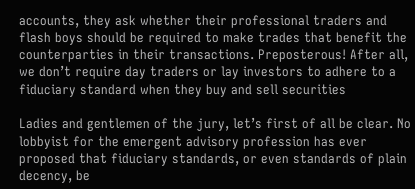accounts, they ask whether their professional traders and flash boys should be required to make trades that benefit the counterparties in their transactions. Preposterous! After all, we don’t require day traders or lay investors to adhere to a fiduciary standard when they buy and sell securities

Ladies and gentlemen of the jury, let’s first of all be clear. No lobbyist for the emergent advisory profession has ever proposed that fiduciary standards, or even standards of plain decency, be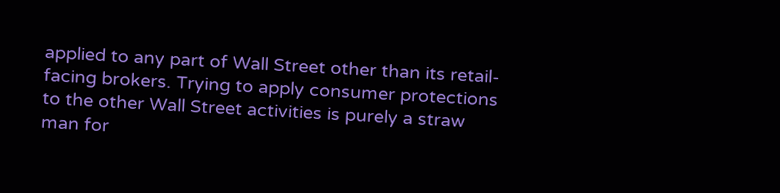applied to any part of Wall Street other than its retail-facing brokers. Trying to apply consumer protections to the other Wall Street activities is purely a straw man for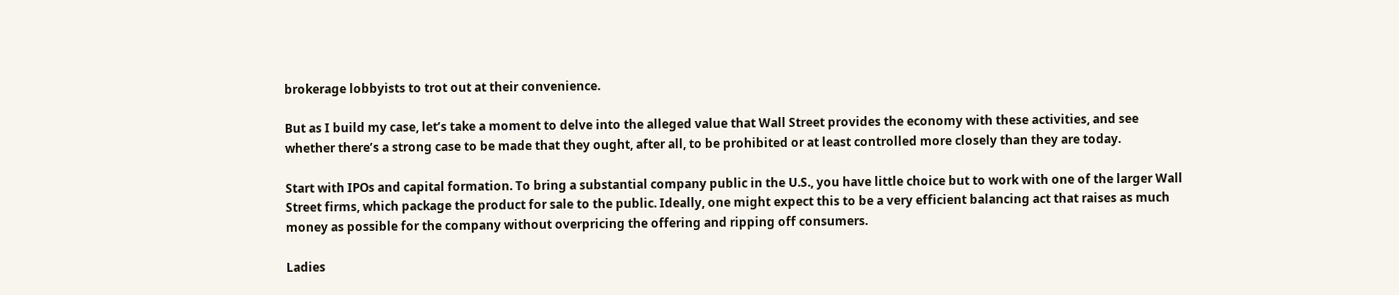brokerage lobbyists to trot out at their convenience.

But as I build my case, let’s take a moment to delve into the alleged value that Wall Street provides the economy with these activities, and see whether there’s a strong case to be made that they ought, after all, to be prohibited or at least controlled more closely than they are today.

Start with IPOs and capital formation. To bring a substantial company public in the U.S., you have little choice but to work with one of the larger Wall Street firms, which package the product for sale to the public. Ideally, one might expect this to be a very efficient balancing act that raises as much money as possible for the company without overpricing the offering and ripping off consumers.

Ladies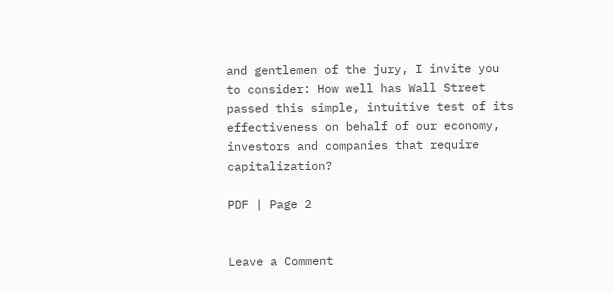and gentlemen of the jury, I invite you to consider: How well has Wall Street passed this simple, intuitive test of its effectiveness on behalf of our economy, investors and companies that require capitalization?

PDF | Page 2


Leave a Comment